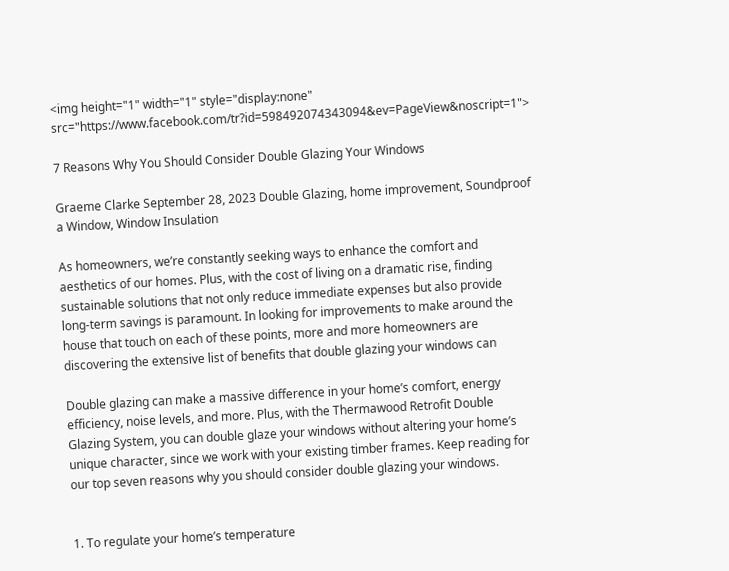<img height="1" width="1" style="display:none" src="https://www.facebook.com/tr?id=598492074343094&ev=PageView&noscript=1">

7 Reasons Why You Should Consider Double Glazing Your Windows

Graeme Clarke September 28, 2023 Double Glazing, home improvement, Soundproof a Window, Window Insulation

As homeowners, we’re constantly seeking ways to enhance the comfort and
aesthetics of our homes. Plus, with the cost of living on a dramatic rise, finding
sustainable solutions that not only reduce immediate expenses but also provide
long-term savings is paramount. In looking for improvements to make around the house that touch on each of these points, more and more homeowners are
discovering the extensive list of benefits that double glazing your windows can

Double glazing can make a massive difference in your home’s comfort, energy
efficiency, noise levels, and more. Plus, with the Thermawood Retrofit Double
Glazing System, you can double glaze your windows without altering your home’s unique character, since we work with your existing timber frames. Keep reading for our top seven reasons why you should consider double glazing your windows.


1. To regulate your home’s temperature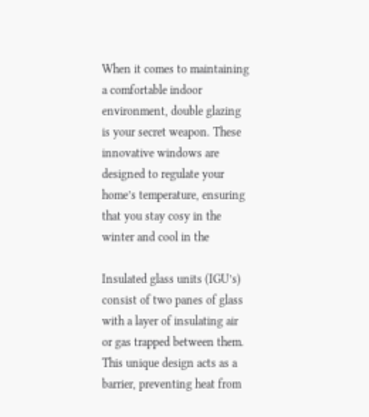When it comes to maintaining a comfortable indoor environment, double glazing is your secret weapon. These innovative windows are designed to regulate your
home’s temperature, ensuring that you stay cosy in the winter and cool in the

Insulated glass units (IGU’s) consist of two panes of glass with a layer of insulating air or gas trapped between them. This unique design acts as a barrier, preventing heat from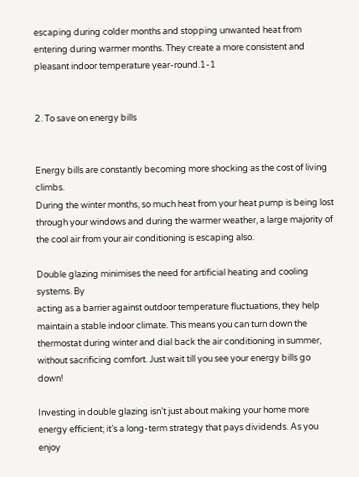escaping during colder months and stopping unwanted heat from entering during warmer months. They create a more consistent and pleasant indoor temperature year-round.1-1


2. To save on energy bills


Energy bills are constantly becoming more shocking as the cost of living climbs.
During the winter months, so much heat from your heat pump is being lost through your windows and during the warmer weather, a large majority of the cool air from your air conditioning is escaping also.

Double glazing minimises the need for artificial heating and cooling systems. By
acting as a barrier against outdoor temperature fluctuations, they help maintain a stable indoor climate. This means you can turn down the thermostat during winter and dial back the air conditioning in summer, without sacrificing comfort. Just wait till you see your energy bills go down!

Investing in double glazing isn’t just about making your home more energy efficient; it’s a long-term strategy that pays dividends. As you enjoy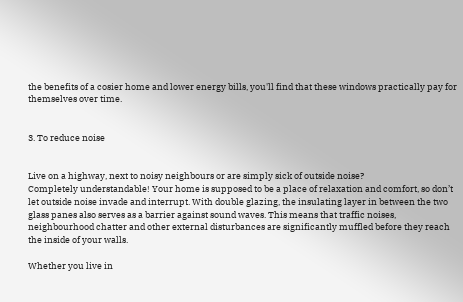the benefits of a cosier home and lower energy bills, you'll find that these windows practically pay for themselves over time.


3. To reduce noise


Live on a highway, next to noisy neighbours or are simply sick of outside noise?
Completely understandable! Your home is supposed to be a place of relaxation and comfort, so don’t let outside noise invade and interrupt. With double glazing, the insulating layer in between the two glass panes also serves as a barrier against sound waves. This means that traffic noises, neighbourhood chatter and other external disturbances are significantly muffled before they reach the inside of your walls.

Whether you live in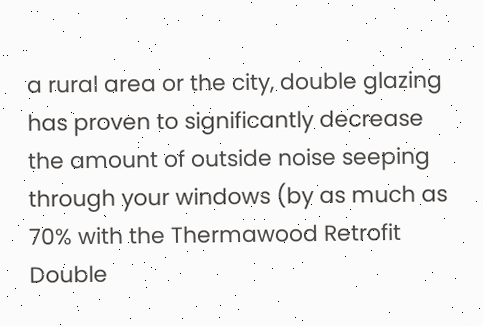a rural area or the city, double glazing has proven to significantly decrease the amount of outside noise seeping through your windows (by as much as 70% with the Thermawood Retrofit Double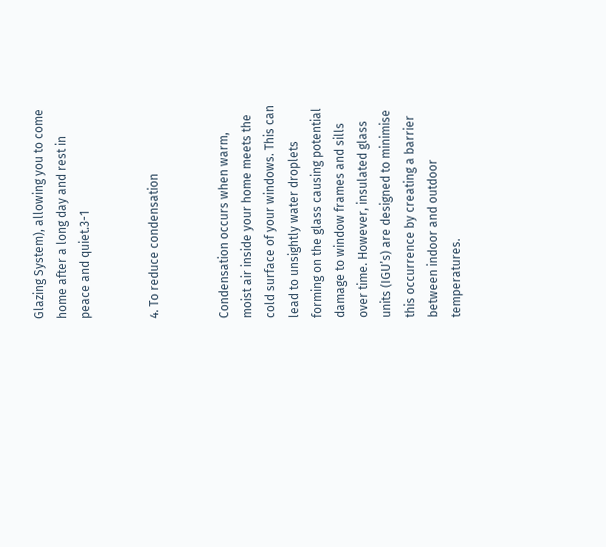Glazing System), allowing you to come home after a long day and rest in peace and quiet.3-1


4. To reduce condensation


Condensation occurs when warm, moist air inside your home meets the cold surface of your windows. This can lead to unsightly water droplets forming on the glass causing potential damage to window frames and sills over time. However, insulated glass units (IGU’s) are designed to minimise this occurrence by creating a barrier between indoor and outdoor temperatures.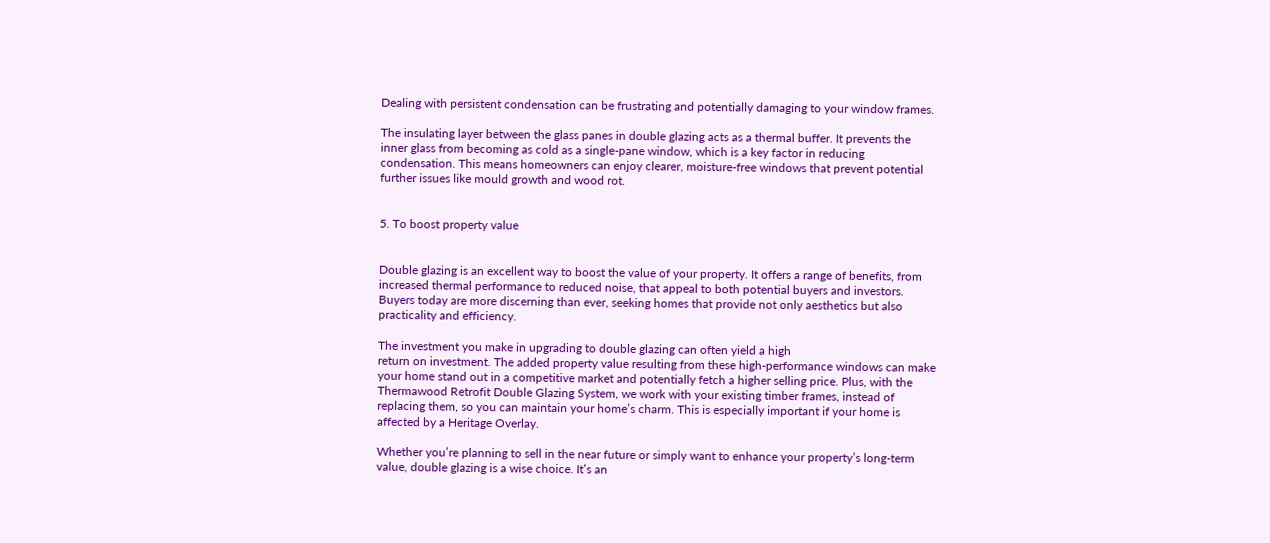Dealing with persistent condensation can be frustrating and potentially damaging to your window frames.

The insulating layer between the glass panes in double glazing acts as a thermal buffer. It prevents the inner glass from becoming as cold as a single-pane window, which is a key factor in reducing condensation. This means homeowners can enjoy clearer, moisture-free windows that prevent potential further issues like mould growth and wood rot.


5. To boost property value


Double glazing is an excellent way to boost the value of your property. It offers a range of benefits, from increased thermal performance to reduced noise, that appeal to both potential buyers and investors. Buyers today are more discerning than ever, seeking homes that provide not only aesthetics but also practicality and efficiency.

The investment you make in upgrading to double glazing can often yield a high
return on investment. The added property value resulting from these high-performance windows can make your home stand out in a competitive market and potentially fetch a higher selling price. Plus, with the Thermawood Retrofit Double Glazing System, we work with your existing timber frames, instead of replacing them, so you can maintain your home’s charm. This is especially important if your home is affected by a Heritage Overlay.

Whether you’re planning to sell in the near future or simply want to enhance your property’s long-term value, double glazing is a wise choice. It’s an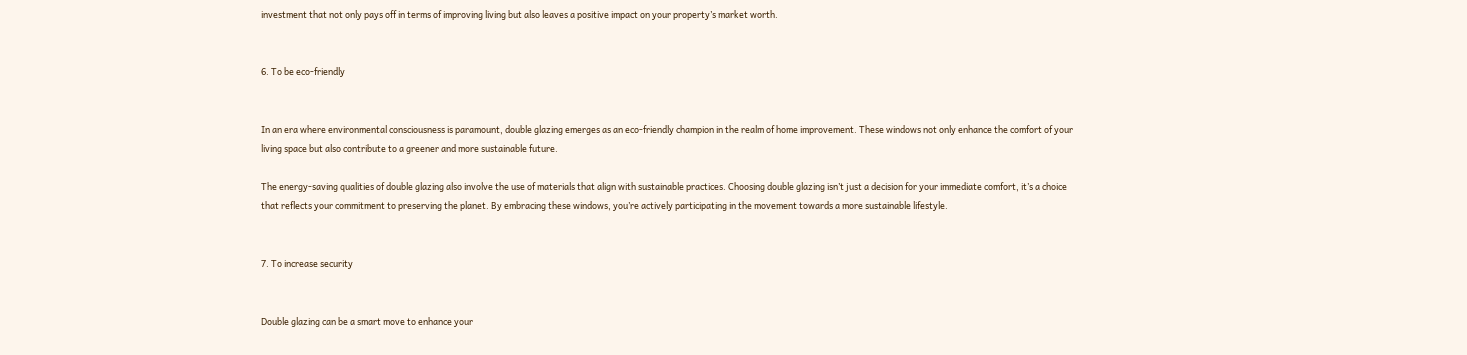investment that not only pays off in terms of improving living but also leaves a positive impact on your property’s market worth.


6. To be eco-friendly


In an era where environmental consciousness is paramount, double glazing emerges as an eco-friendly champion in the realm of home improvement. These windows not only enhance the comfort of your living space but also contribute to a greener and more sustainable future.

The energy-saving qualities of double glazing also involve the use of materials that align with sustainable practices. Choosing double glazing isn’t just a decision for your immediate comfort, it’s a choice that reflects your commitment to preserving the planet. By embracing these windows, you’re actively participating in the movement towards a more sustainable lifestyle.


7. To increase security


Double glazing can be a smart move to enhance your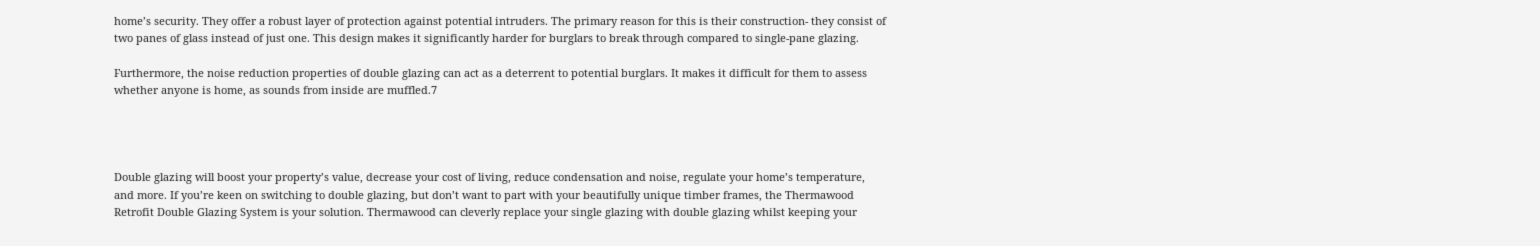home’s security. They offer a robust layer of protection against potential intruders. The primary reason for this is their construction- they consist of two panes of glass instead of just one. This design makes it significantly harder for burglars to break through compared to single-pane glazing.

Furthermore, the noise reduction properties of double glazing can act as a deterrent to potential burglars. It makes it difficult for them to assess whether anyone is home, as sounds from inside are muffled.7




Double glazing will boost your property’s value, decrease your cost of living, reduce condensation and noise, regulate your home’s temperature, and more. If you’re keen on switching to double glazing, but don’t want to part with your beautifully unique timber frames, the Thermawood Retrofit Double Glazing System is your solution. Thermawood can cleverly replace your single glazing with double glazing whilst keeping your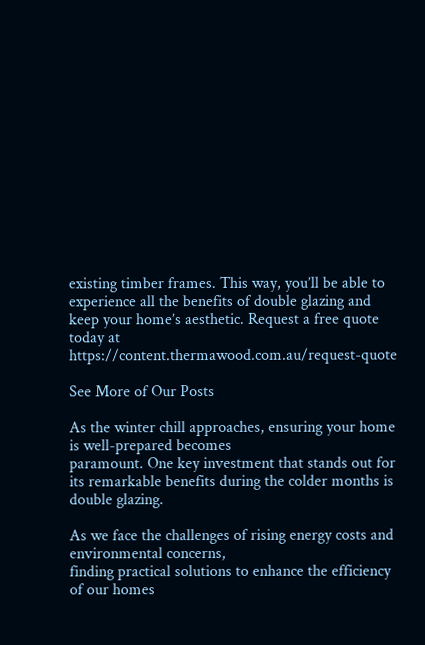existing timber frames. This way, you’ll be able to experience all the benefits of double glazing and keep your home’s aesthetic. Request a free quote today at https://content.thermawood.com.au/request-quote

See More of Our Posts

As the winter chill approaches, ensuring your home is well-prepared becomes
paramount. One key investment that stands out for its remarkable benefits during the colder months is double glazing.

As we face the challenges of rising energy costs and environmental concerns,
finding practical solutions to enhance the efficiency of our homes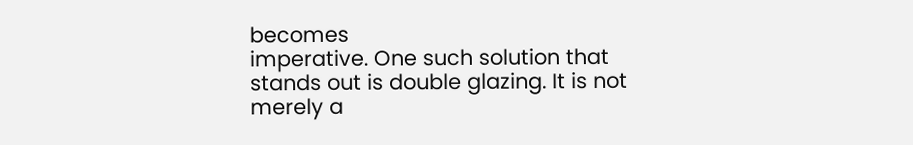becomes
imperative. One such solution that stands out is double glazing. It is not merely a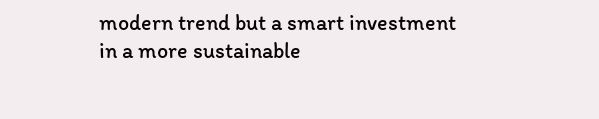modern trend but a smart investment in a more sustainable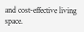and cost-effective living space.